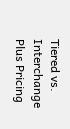Tiered vs. Interchange Plus Pricing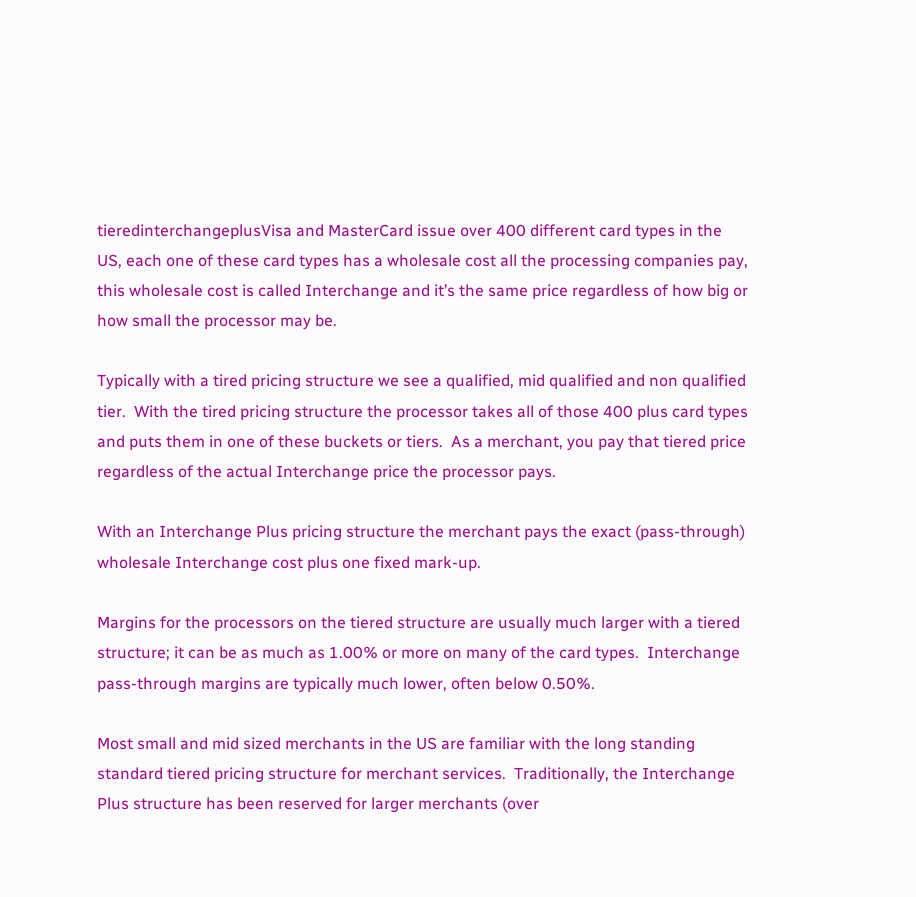tieredinterchangeplusVisa and MasterCard issue over 400 different card types in the US, each one of these card types has a wholesale cost all the processing companies pay, this wholesale cost is called Interchange and it’s the same price regardless of how big or how small the processor may be.

Typically with a tired pricing structure we see a qualified, mid qualified and non qualified tier.  With the tired pricing structure the processor takes all of those 400 plus card types and puts them in one of these buckets or tiers.  As a merchant, you pay that tiered price regardless of the actual Interchange price the processor pays.

With an Interchange Plus pricing structure the merchant pays the exact (pass-through) wholesale Interchange cost plus one fixed mark-up.

Margins for the processors on the tiered structure are usually much larger with a tiered structure; it can be as much as 1.00% or more on many of the card types.  Interchange pass-through margins are typically much lower, often below 0.50%.

Most small and mid sized merchants in the US are familiar with the long standing standard tiered pricing structure for merchant services.  Traditionally, the Interchange Plus structure has been reserved for larger merchants (over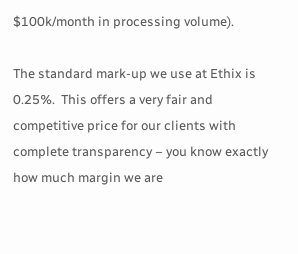$100k/month in processing volume).

The standard mark-up we use at Ethix is 0.25%.  This offers a very fair and competitive price for our clients with complete transparency – you know exactly how much margin we are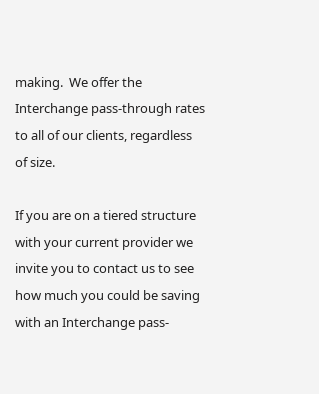making.  We offer the Interchange pass-through rates to all of our clients, regardless of size.

If you are on a tiered structure with your current provider we invite you to contact us to see how much you could be saving with an Interchange pass-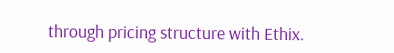through pricing structure with Ethix.